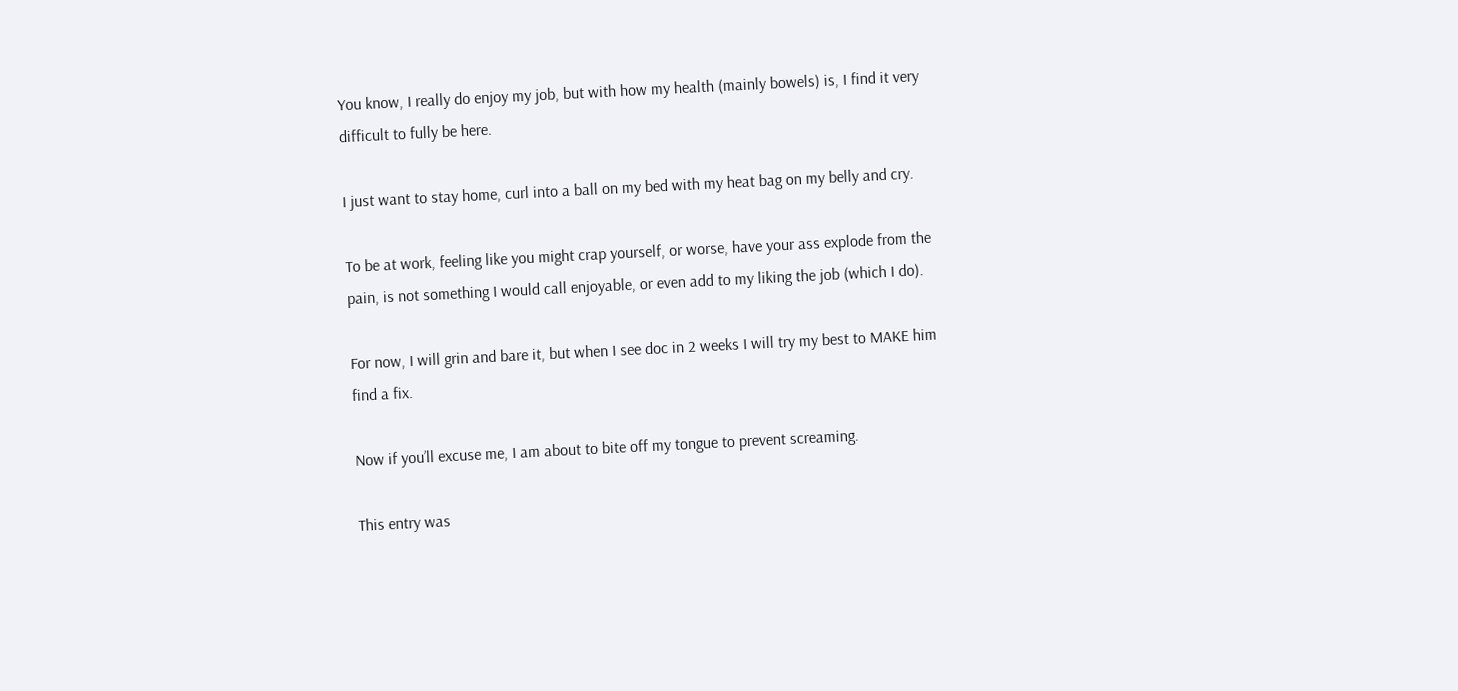You know, I really do enjoy my job, but with how my health (mainly bowels) is, I find it very difficult to fully be here.

I just want to stay home, curl into a ball on my bed with my heat bag on my belly and cry.

To be at work, feeling like you might crap yourself, or worse, have your ass explode from the pain, is not something I would call enjoyable, or even add to my liking the job (which I do).

For now, I will grin and bare it, but when I see doc in 2 weeks I will try my best to MAKE him find a fix.

Now if you’ll excuse me, I am about to bite off my tongue to prevent screaming.

This entry was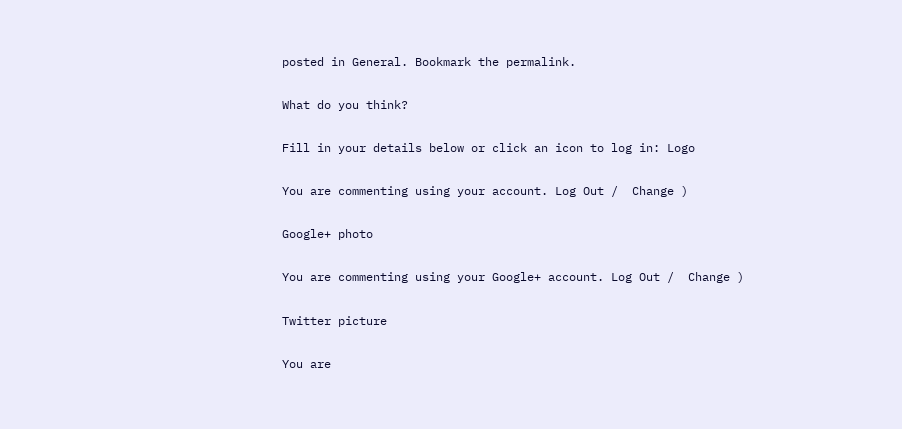posted in General. Bookmark the permalink.

What do you think?

Fill in your details below or click an icon to log in: Logo

You are commenting using your account. Log Out /  Change )

Google+ photo

You are commenting using your Google+ account. Log Out /  Change )

Twitter picture

You are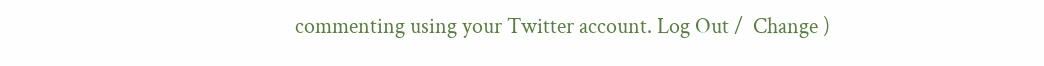commenting using your Twitter account. Log Out /  Change )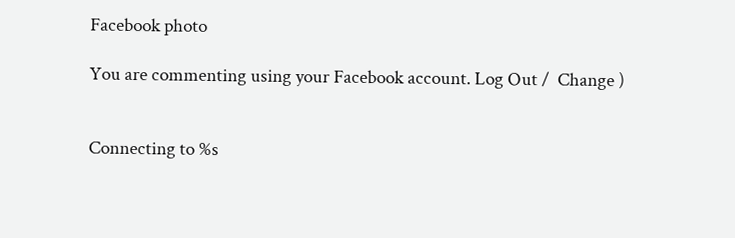Facebook photo

You are commenting using your Facebook account. Log Out /  Change )


Connecting to %s